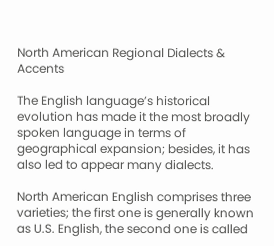North American Regional Dialects & Accents

The English language’s historical evolution has made it the most broadly spoken language in terms of geographical expansion; besides, it has also led to appear many dialects.

North American English comprises three varieties; the first one is generally known as U.S. English, the second one is called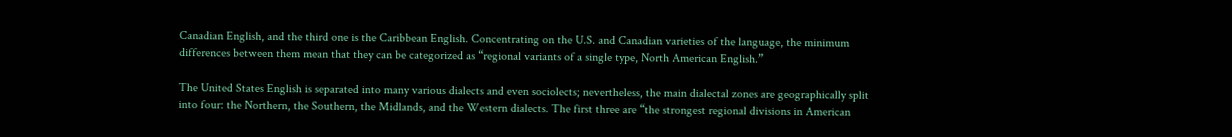Canadian English, and the third one is the Caribbean English. Concentrating on the U.S. and Canadian varieties of the language, the minimum differences between them mean that they can be categorized as “regional variants of a single type, North American English.”

The United States English is separated into many various dialects and even sociolects; nevertheless, the main dialectal zones are geographically split into four: the Northern, the Southern, the Midlands, and the Western dialects. The first three are “the strongest regional divisions in American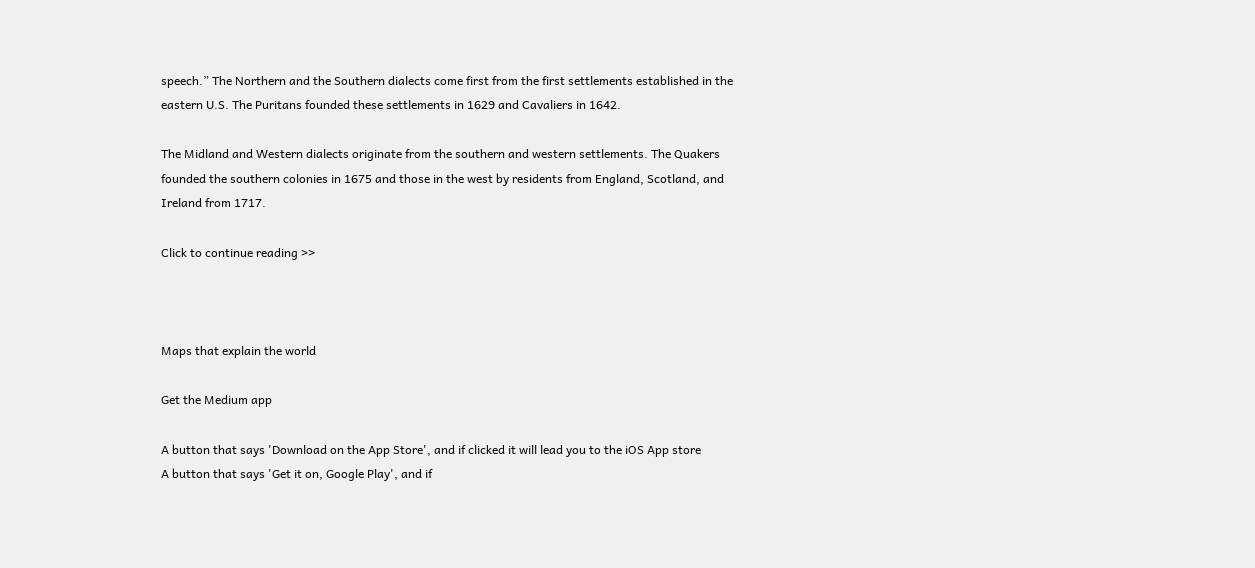speech.” The Northern and the Southern dialects come first from the first settlements established in the eastern U.S. The Puritans founded these settlements in 1629 and Cavaliers in 1642.

The Midland and Western dialects originate from the southern and western settlements. The Quakers founded the southern colonies in 1675 and those in the west by residents from England, Scotland, and Ireland from 1717.

Click to continue reading >>



Maps that explain the world

Get the Medium app

A button that says 'Download on the App Store', and if clicked it will lead you to the iOS App store
A button that says 'Get it on, Google Play', and if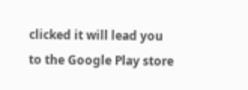clicked it will lead you to the Google Play store